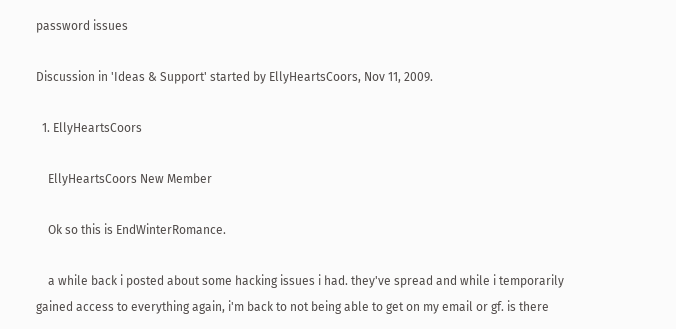password issues

Discussion in 'Ideas & Support' started by EllyHeartsCoors, Nov 11, 2009.

  1. EllyHeartsCoors

    EllyHeartsCoors New Member

    Ok so this is EndWinterRomance.

    a while back i posted about some hacking issues i had. they've spread and while i temporarily gained access to everything again, i'm back to not being able to get on my email or gf. is there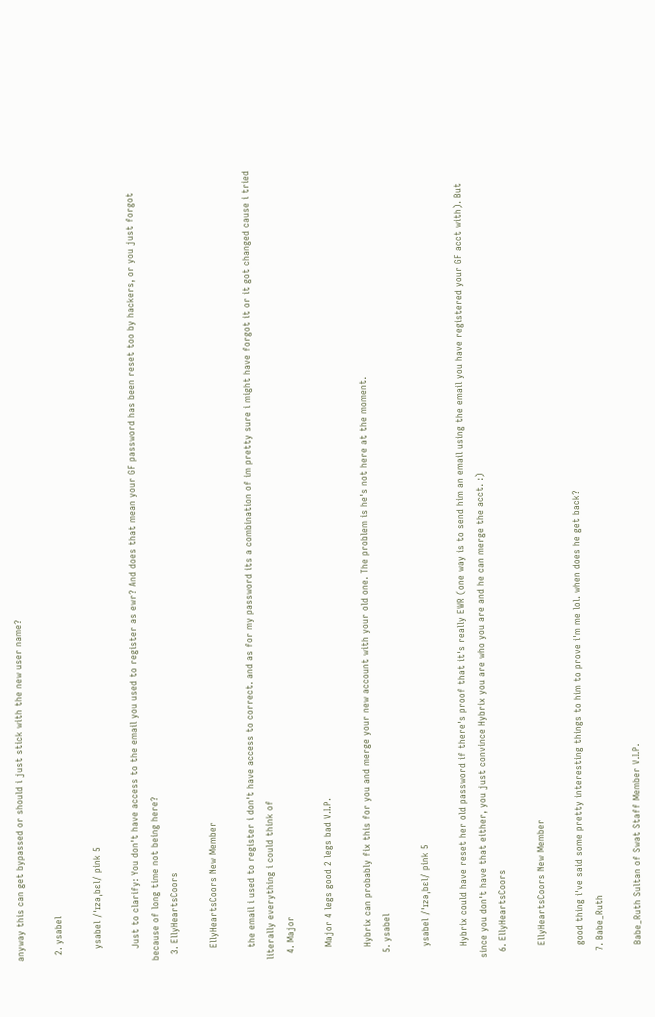anyway this can get bypassed or should i just stick with the new user name?

  2. ysabel

    ysabel /ˈɪzəˌbɛl/ pink 5

    Just to clarify: You don't have access to the email you used to register as ewr? And does that mean your GF password has been reset too by hackers, or you just forgot because of long time not being here?
  3. EllyHeartsCoors

    EllyHeartsCoors New Member

    the email i used to register i don't have access to correct. and as for my password its a combination of im pretty sure i might have forgot it or it got changed cause i tried literally everything i could think of
  4. Major

    Major 4 legs good 2 legs bad V.I.P.

    Hybrix can probably fix this for you and merge your new account with your old one. The problem is he's not here at the moment.
  5. ysabel

    ysabel /ˈɪzəˌbɛl/ pink 5

    Hybrix could have reset her old password if there's proof that it's really EWR (one way is to send him an email using the email you have registered your GF acct with). But since you don't have that either, you just convince Hybrix you are who you are and he can merge the acct. :)
  6. EllyHeartsCoors

    EllyHeartsCoors New Member

    good thing i've said some pretty interesting things to him to prove i'm me lol. when does he get back?
  7. Babe_Ruth

    Babe_Ruth Sultan of Swat Staff Member V.I.P.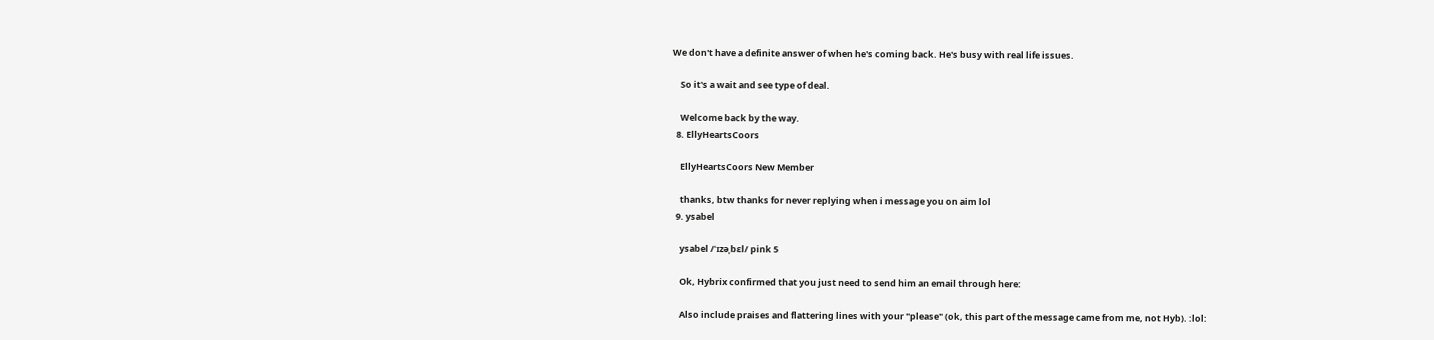We don't have a definite answer of when he's coming back. He's busy with real life issues.

    So it's a wait and see type of deal.

    Welcome back by the way.
  8. EllyHeartsCoors

    EllyHeartsCoors New Member

    thanks, btw thanks for never replying when i message you on aim lol
  9. ysabel

    ysabel /ˈɪzəˌbɛl/ pink 5

    Ok, Hybrix confirmed that you just need to send him an email through here:

    Also include praises and flattering lines with your "please" (ok, this part of the message came from me, not Hyb). :lol: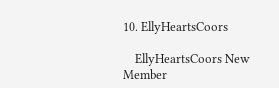10. EllyHeartsCoors

    EllyHeartsCoors New Member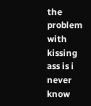the problem with kissing ass is i never know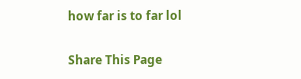how far is to far lol

Share This Page